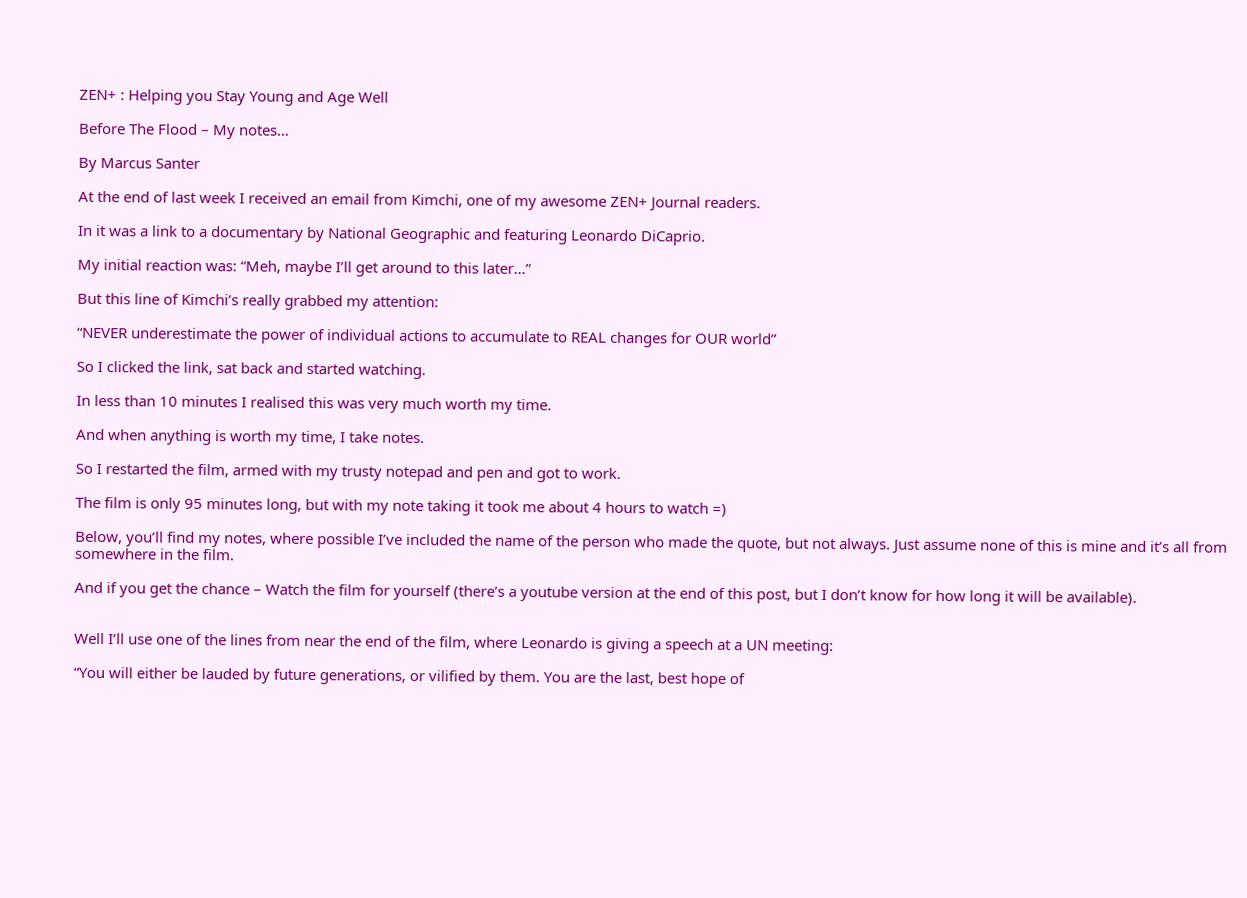ZEN+ : Helping you Stay Young and Age Well

Before The Flood – My notes…

By Marcus Santer

At the end of last week I received an email from Kimchi, one of my awesome ZEN+ Journal readers.

In it was a link to a documentary by National Geographic and featuring Leonardo DiCaprio.

My initial reaction was: “Meh, maybe I’ll get around to this later…”

But this line of Kimchi’s really grabbed my attention:

“NEVER underestimate the power of individual actions to accumulate to REAL changes for OUR world”

So I clicked the link, sat back and started watching.

In less than 10 minutes I realised this was very much worth my time.

And when anything is worth my time, I take notes.

So I restarted the film, armed with my trusty notepad and pen and got to work.

The film is only 95 minutes long, but with my note taking it took me about 4 hours to watch =)

Below, you’ll find my notes, where possible I’ve included the name of the person who made the quote, but not always. Just assume none of this is mine and it’s all from somewhere in the film.

And if you get the chance – Watch the film for yourself (there’s a youtube version at the end of this post, but I don’t know for how long it will be available).


Well I’ll use one of the lines from near the end of the film, where Leonardo is giving a speech at a UN meeting:

“You will either be lauded by future generations, or vilified by them. You are the last, best hope of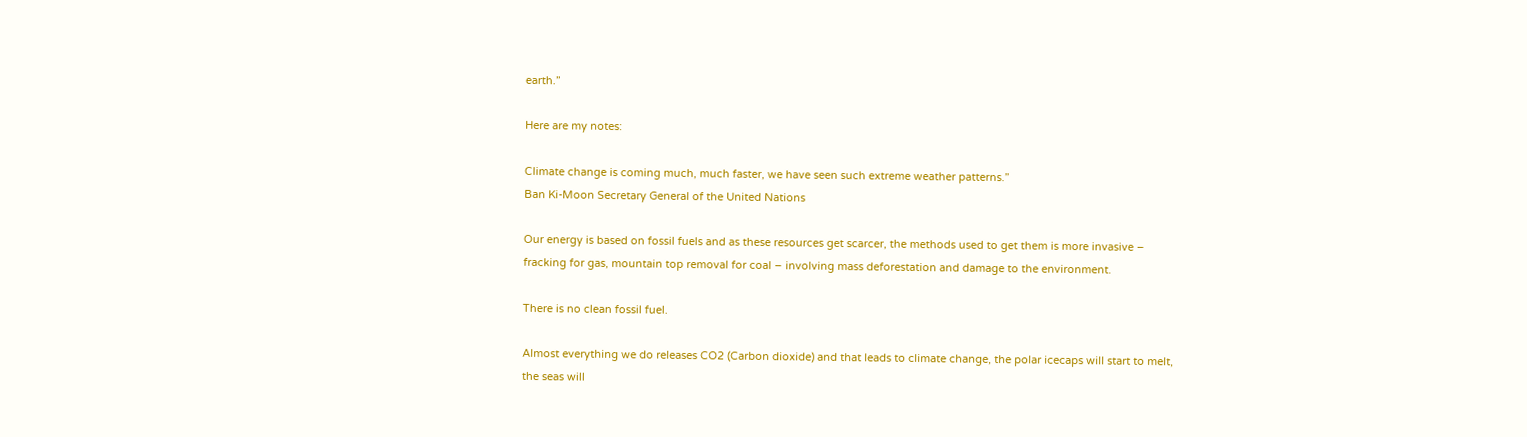earth.”

Here are my notes:

Climate change is coming much, much faster, we have seen such extreme weather patterns.”
Ban Ki-Moon Secretary General of the United Nations

Our energy is based on fossil fuels and as these resources get scarcer, the methods used to get them is more invasive – fracking for gas, mountain top removal for coal – involving mass deforestation and damage to the environment.

There is no clean fossil fuel.

Almost everything we do releases CO2 (Carbon dioxide) and that leads to climate change, the polar icecaps will start to melt, the seas will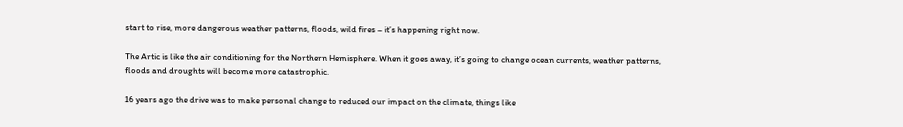start to rise, more dangerous weather patterns, floods, wild fires – it’s happening right now.

The Artic is like the air conditioning for the Northern Hemisphere. When it goes away, it’s going to change ocean currents, weather patterns, floods and droughts will become more catastrophic.

16 years ago the drive was to make personal change to reduced our impact on the climate, things like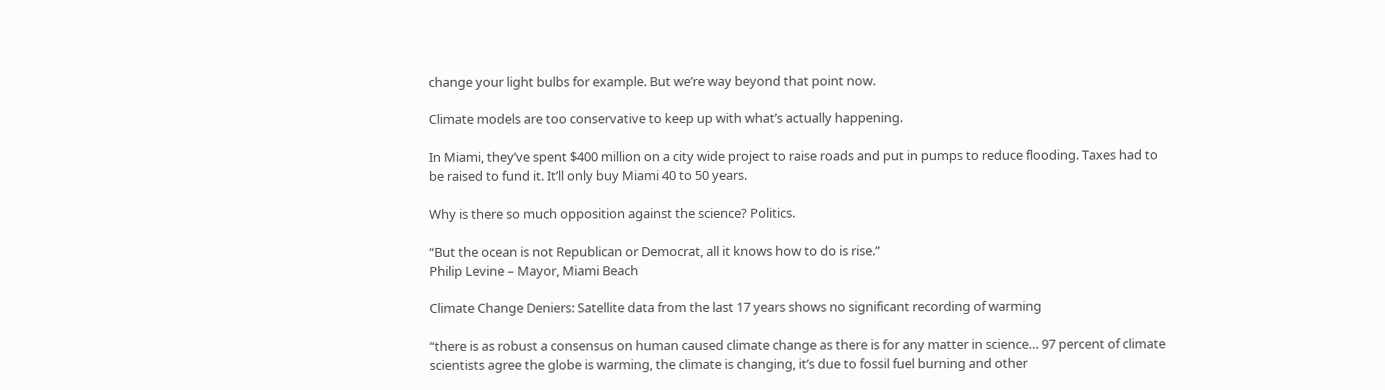change your light bulbs for example. But we’re way beyond that point now.

Climate models are too conservative to keep up with what’s actually happening.

In Miami, they’ve spent $400 million on a city wide project to raise roads and put in pumps to reduce flooding. Taxes had to be raised to fund it. It’ll only buy Miami 40 to 50 years.

Why is there so much opposition against the science? Politics.

“But the ocean is not Republican or Democrat, all it knows how to do is rise.”
Philip Levine – Mayor, Miami Beach

Climate Change Deniers: Satellite data from the last 17 years shows no significant recording of warming

“there is as robust a consensus on human caused climate change as there is for any matter in science… 97 percent of climate scientists agree the globe is warming, the climate is changing, it’s due to fossil fuel burning and other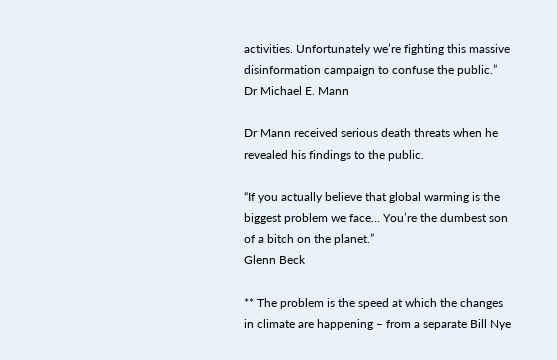activities. Unfortunately we’re fighting this massive disinformation campaign to confuse the public.”
Dr Michael E. Mann

Dr Mann received serious death threats when he revealed his findings to the public.

“If you actually believe that global warming is the biggest problem we face… You’re the dumbest son of a bitch on the planet.”
Glenn Beck

** The problem is the speed at which the changes in climate are happening – from a separate Bill Nye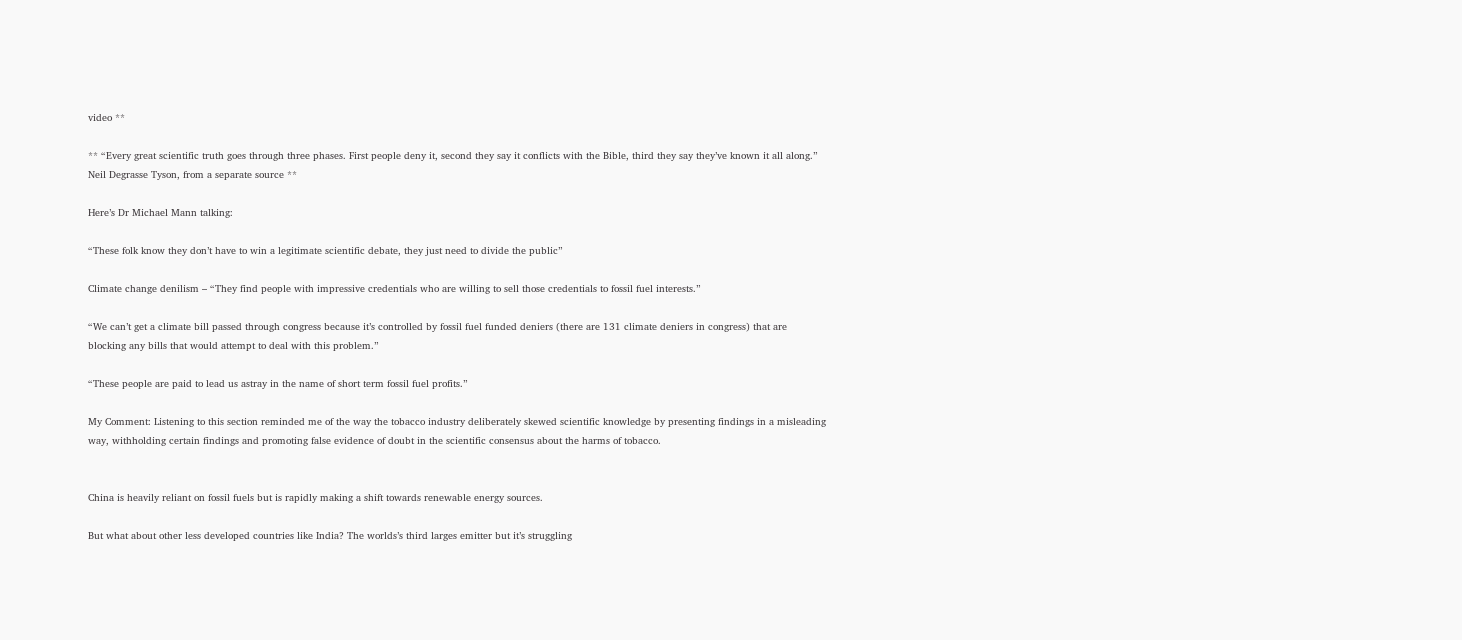video **

** “Every great scientific truth goes through three phases. First people deny it, second they say it conflicts with the Bible, third they say they’ve known it all along.” Neil Degrasse Tyson, from a separate source **

Here’s Dr Michael Mann talking:

“These folk know they don’t have to win a legitimate scientific debate, they just need to divide the public”

Climate change denilism – “They find people with impressive credentials who are willing to sell those credentials to fossil fuel interests.”

“We can’t get a climate bill passed through congress because it’s controlled by fossil fuel funded deniers (there are 131 climate deniers in congress) that are blocking any bills that would attempt to deal with this problem.”

“These people are paid to lead us astray in the name of short term fossil fuel profits.”

My Comment: Listening to this section reminded me of the way the tobacco industry deliberately skewed scientific knowledge by presenting findings in a misleading way, withholding certain findings and promoting false evidence of doubt in the scientific consensus about the harms of tobacco.


China is heavily reliant on fossil fuels but is rapidly making a shift towards renewable energy sources.

But what about other less developed countries like India? The worlds’s third larges emitter but it’s struggling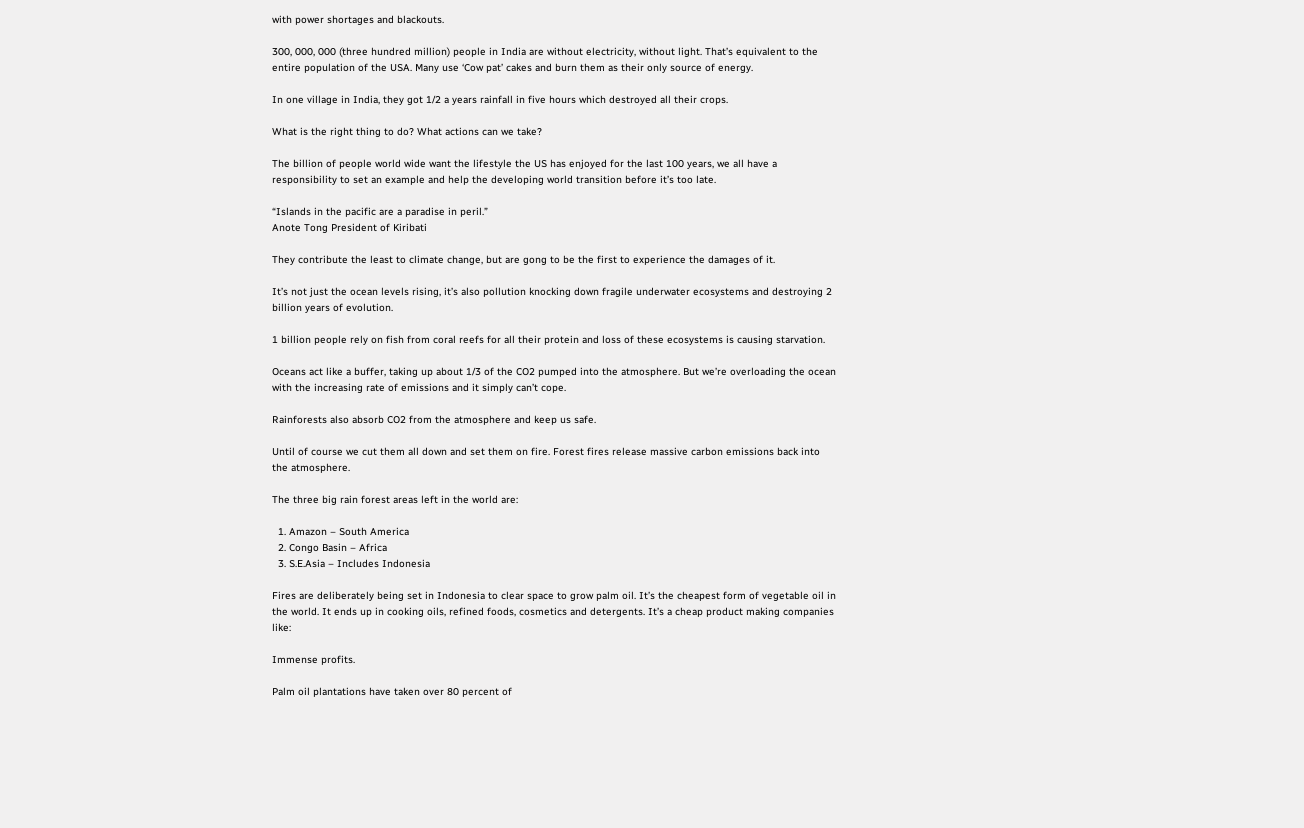with power shortages and blackouts.

300, 000, 000 (three hundred million) people in India are without electricity, without light. That’s equivalent to the entire population of the USA. Many use ‘Cow pat’ cakes and burn them as their only source of energy.

In one village in India, they got 1/2 a years rainfall in five hours which destroyed all their crops.

What is the right thing to do? What actions can we take?

The billion of people world wide want the lifestyle the US has enjoyed for the last 100 years, we all have a responsibility to set an example and help the developing world transition before it’s too late.

“Islands in the pacific are a paradise in peril.”
Anote Tong President of Kiribati

They contribute the least to climate change, but are gong to be the first to experience the damages of it.

It’s not just the ocean levels rising, it’s also pollution knocking down fragile underwater ecosystems and destroying 2 billion years of evolution.

1 billion people rely on fish from coral reefs for all their protein and loss of these ecosystems is causing starvation.

Oceans act like a buffer, taking up about 1/3 of the CO2 pumped into the atmosphere. But we’re overloading the ocean with the increasing rate of emissions and it simply can’t cope.

Rainforests also absorb CO2 from the atmosphere and keep us safe.

Until of course we cut them all down and set them on fire. Forest fires release massive carbon emissions back into the atmosphere.

The three big rain forest areas left in the world are:

  1. Amazon – South America
  2. Congo Basin – Africa
  3. S.E.Asia – Includes Indonesia

Fires are deliberately being set in Indonesia to clear space to grow palm oil. It’s the cheapest form of vegetable oil in the world. It ends up in cooking oils, refined foods, cosmetics and detergents. It’s a cheap product making companies like:

Immense profits.

Palm oil plantations have taken over 80 percent of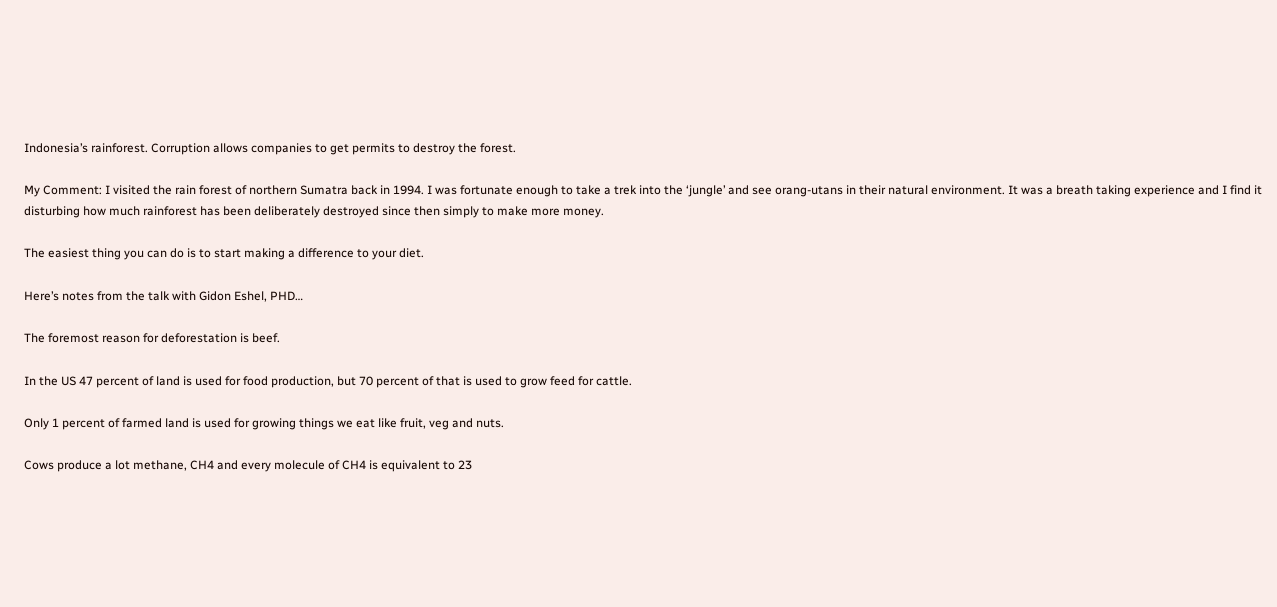Indonesia’s rainforest. Corruption allows companies to get permits to destroy the forest.

My Comment: I visited the rain forest of northern Sumatra back in 1994. I was fortunate enough to take a trek into the ‘jungle’ and see orang-utans in their natural environment. It was a breath taking experience and I find it disturbing how much rainforest has been deliberately destroyed since then simply to make more money.

The easiest thing you can do is to start making a difference to your diet.

Here’s notes from the talk with Gidon Eshel, PHD…

The foremost reason for deforestation is beef.

In the US 47 percent of land is used for food production, but 70 percent of that is used to grow feed for cattle.

Only 1 percent of farmed land is used for growing things we eat like fruit, veg and nuts.

Cows produce a lot methane, CH4 and every molecule of CH4 is equivalent to 23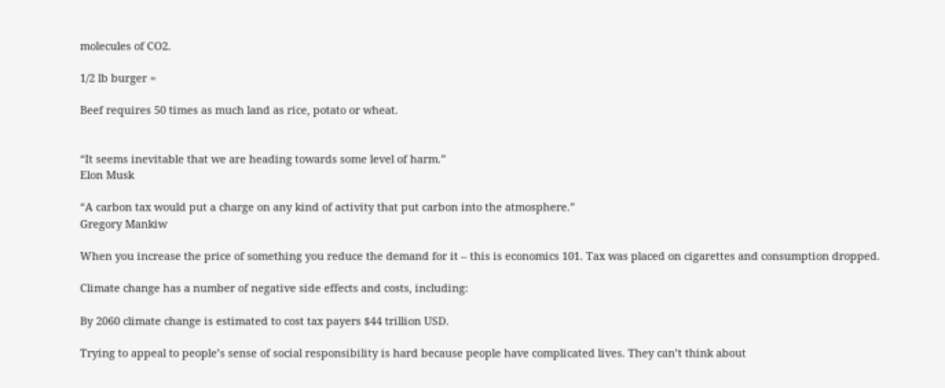molecules of CO2.

1/2 lb burger =

Beef requires 50 times as much land as rice, potato or wheat.


“It seems inevitable that we are heading towards some level of harm.”
Elon Musk

“A carbon tax would put a charge on any kind of activity that put carbon into the atmosphere.”
Gregory Mankiw

When you increase the price of something you reduce the demand for it – this is economics 101. Tax was placed on cigarettes and consumption dropped.

Climate change has a number of negative side effects and costs, including:

By 2060 climate change is estimated to cost tax payers $44 trillion USD.

Trying to appeal to people’s sense of social responsibility is hard because people have complicated lives. They can’t think about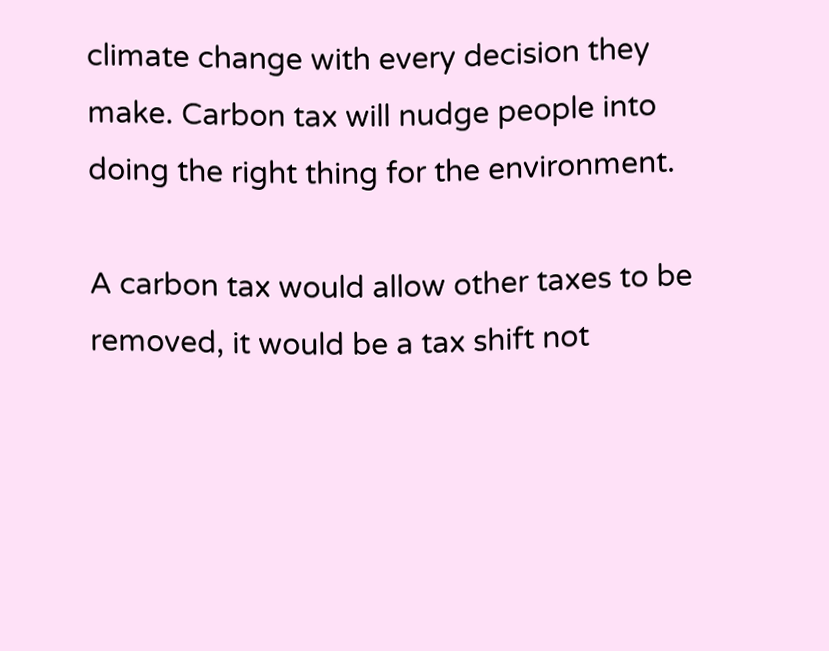climate change with every decision they make. Carbon tax will nudge people into doing the right thing for the environment.

A carbon tax would allow other taxes to be removed, it would be a tax shift not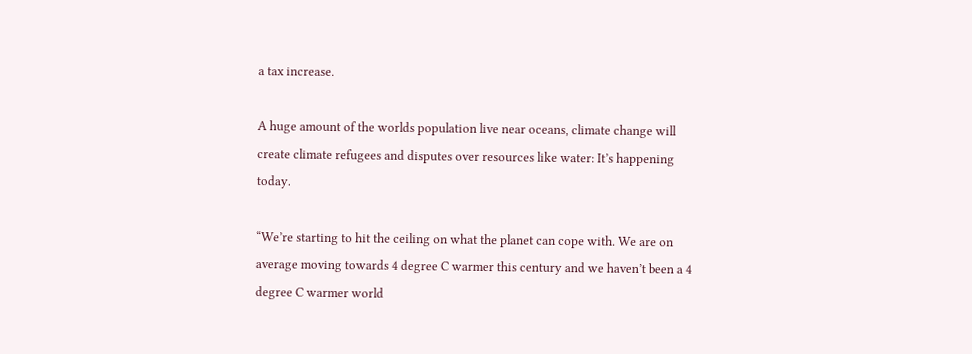a tax increase.

A huge amount of the worlds population live near oceans, climate change will create climate refugees and disputes over resources like water: It’s happening today.

“We’re starting to hit the ceiling on what the planet can cope with. We are on average moving towards 4 degree C warmer this century and we haven’t been a 4 degree C warmer world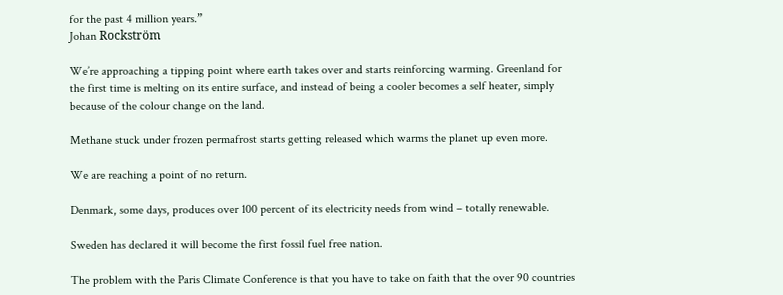for the past 4 million years.”
Johan Rockström

We’re approaching a tipping point where earth takes over and starts reinforcing warming. Greenland for the first time is melting on its entire surface, and instead of being a cooler becomes a self heater, simply because of the colour change on the land.

Methane stuck under frozen permafrost starts getting released which warms the planet up even more.

We are reaching a point of no return.

Denmark, some days, produces over 100 percent of its electricity needs from wind – totally renewable.

Sweden has declared it will become the first fossil fuel free nation.

The problem with the Paris Climate Conference is that you have to take on faith that the over 90 countries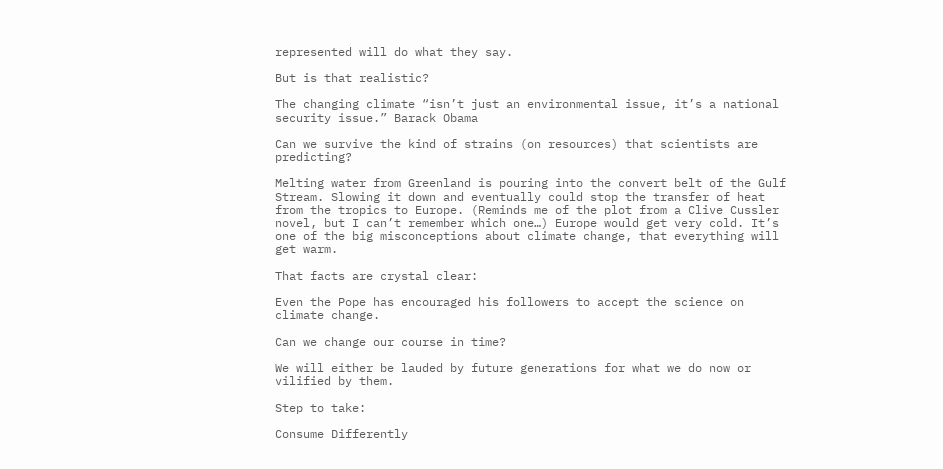represented will do what they say.

But is that realistic?

The changing climate “isn’t just an environmental issue, it’s a national security issue.” Barack Obama

Can we survive the kind of strains (on resources) that scientists are predicting?

Melting water from Greenland is pouring into the convert belt of the Gulf Stream. Slowing it down and eventually could stop the transfer of heat from the tropics to Europe. (Reminds me of the plot from a Clive Cussler novel, but I can’t remember which one…) Europe would get very cold. It’s one of the big misconceptions about climate change, that everything will get warm.

That facts are crystal clear:

Even the Pope has encouraged his followers to accept the science on climate change.

Can we change our course in time?

We will either be lauded by future generations for what we do now or vilified by them.

Step to take:

Consume Differently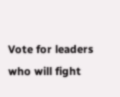Vote for leaders who will fight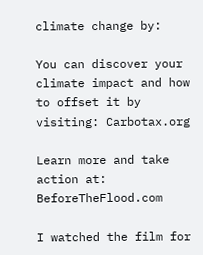climate change by:

You can discover your climate impact and how to offset it by visiting: Carbotax.org

Learn more and take action at: BeforeTheFlood.com

I watched the film for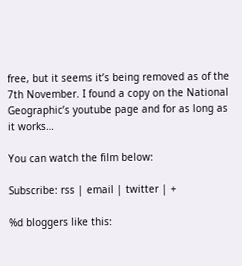free, but it seems it’s being removed as of the 7th November. I found a copy on the National Geographic’s youtube page and for as long as it works…

You can watch the film below:

Subscribe: rss | email | twitter | +

%d bloggers like this: